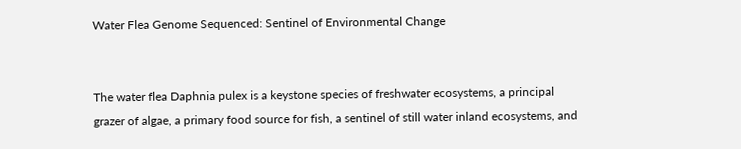Water Flea Genome Sequenced: Sentinel of Environmental Change


The water flea Daphnia pulex is a keystone species of freshwater ecosystems, a principal grazer of algae, a primary food source for fish, a sentinel of still water inland ecosystems, and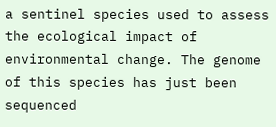a sentinel species used to assess the ecological impact of environmental change. The genome of this species has just been sequenced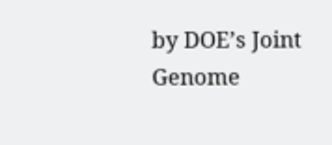by DOE’s Joint Genome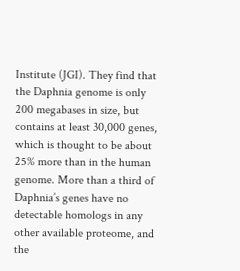Institute (JGI). They find that the Daphnia genome is only 200 megabases in size, but contains at least 30,000 genes, which is thought to be about 25% more than in the human genome. More than a third of Daphnia’s genes have no detectable homologs in any other available proteome, and the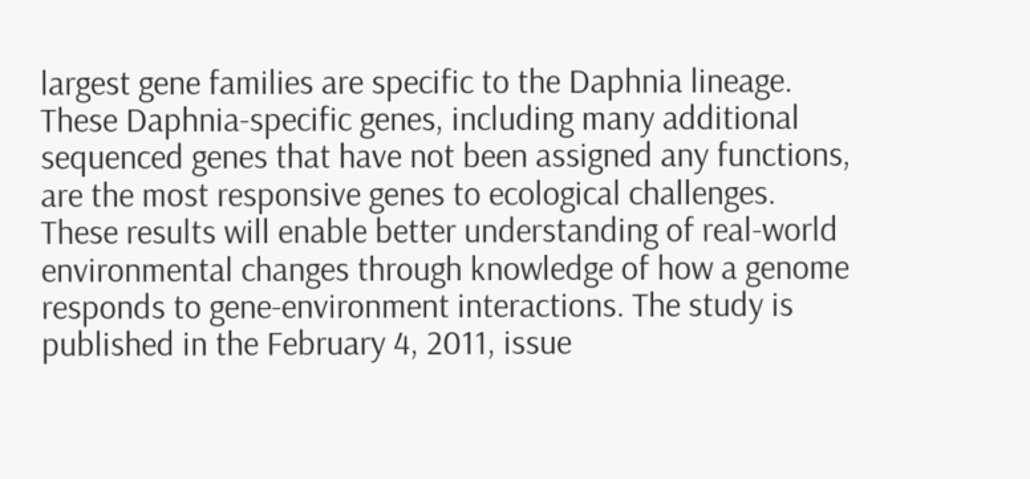largest gene families are specific to the Daphnia lineage. These Daphnia-specific genes, including many additional sequenced genes that have not been assigned any functions, are the most responsive genes to ecological challenges. These results will enable better understanding of real-world environmental changes through knowledge of how a genome responds to gene-environment interactions. The study is published in the February 4, 2011, issue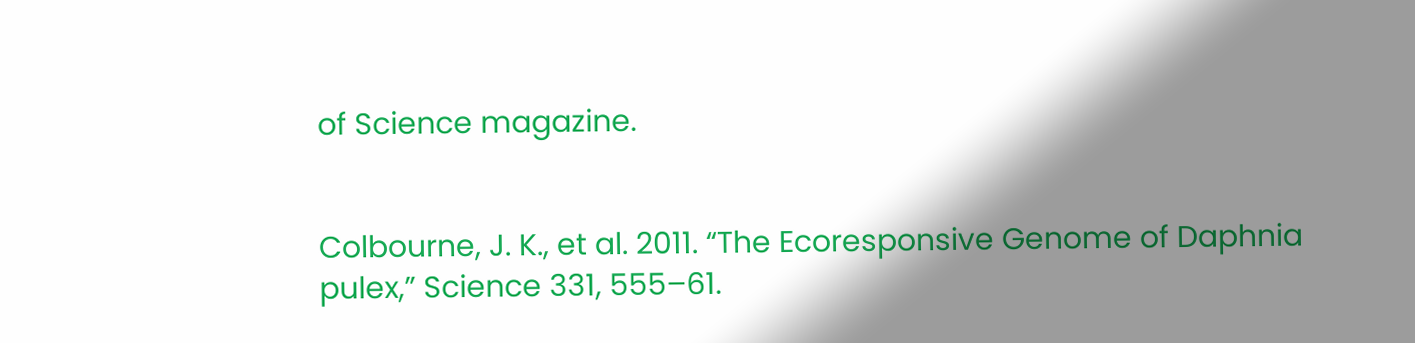of Science magazine.


Colbourne, J. K., et al. 2011. “The Ecoresponsive Genome of Daphnia pulex,” Science 331, 555–61.